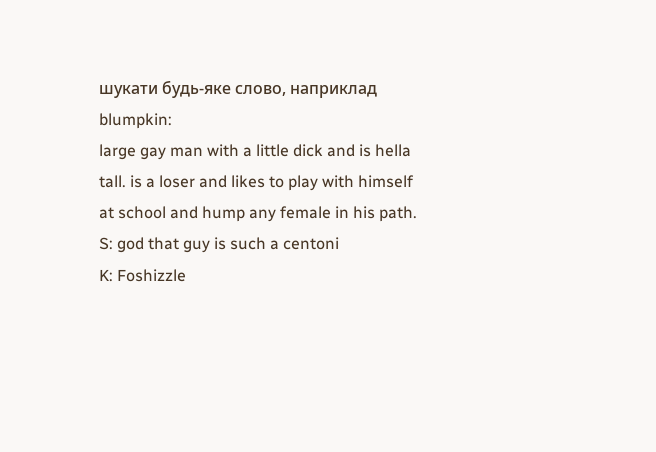шукати будь-яке слово, наприклад blumpkin:
large gay man with a little dick and is hella tall. is a loser and likes to play with himself at school and hump any female in his path.
S: god that guy is such a centoni
K: Foshizzle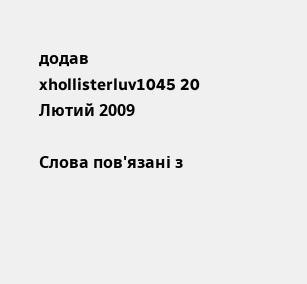додав xhollisterluv1045 20 Лютий 2009

Слова пов'язані з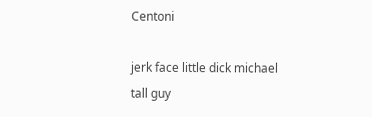Centoni

jerk face little dick michael tall guy